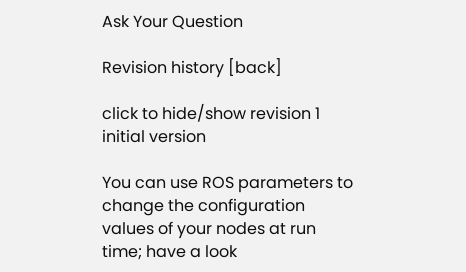Ask Your Question

Revision history [back]

click to hide/show revision 1
initial version

You can use ROS parameters to change the configuration values of your nodes at run time; have a look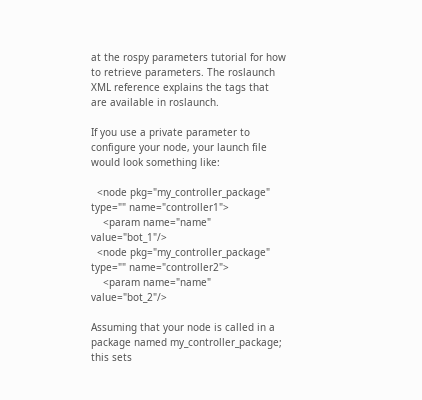at the rospy parameters tutorial for how to retrieve parameters. The roslaunch XML reference explains the tags that are available in roslaunch.

If you use a private parameter to configure your node, your launch file would look something like:

  <node pkg="my_controller_package" type="" name="controller1">
    <param name="name" value="bot_1"/>
  <node pkg="my_controller_package" type="" name="controller2">
    <param name="name" value="bot_2"/>

Assuming that your node is called in a package named my_controller_package; this sets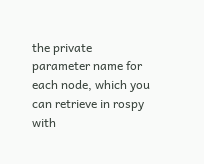the private parameter name for each node, which you can retrieve in rospy with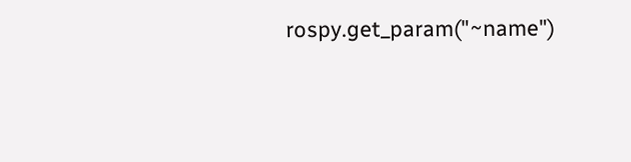rospy.get_param("~name")